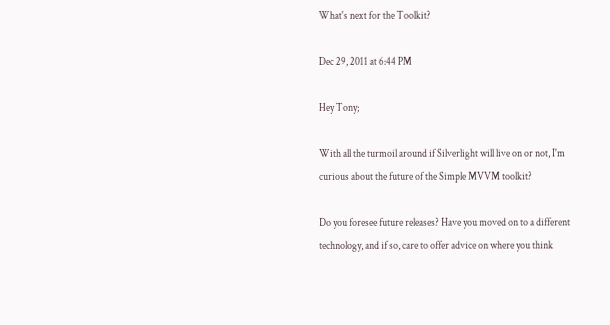What's next for the Toolkit?

Dec 29, 2011 at 6:44 PM

Hey Tony;

With all the turmoil around if Silverlight will live on or not, I'm curious about the future of the Simple MVVM toolkit?

Do you foresee future releases? Have you moved on to a different technology, and if so, care to offer advice on where you think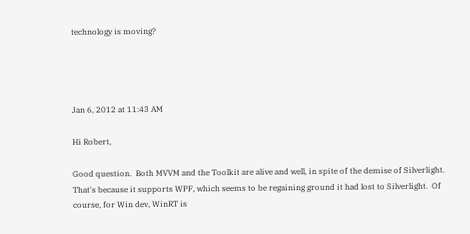technology is moving?




Jan 6, 2012 at 11:43 AM

Hi Robert,

Good question.  Both MVVM and the Toolkit are alive and well, in spite of the demise of Silverlight.  That's because it supports WPF, which seems to be regaining ground it had lost to Silverlight.  Of course, for Win dev, WinRT is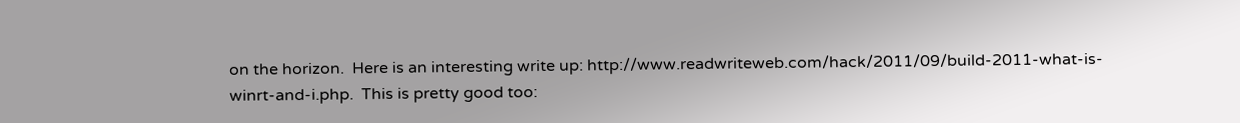on the horizon.  Here is an interesting write up: http://www.readwriteweb.com/hack/2011/09/build-2011-what-is-winrt-and-i.php.  This is pretty good too: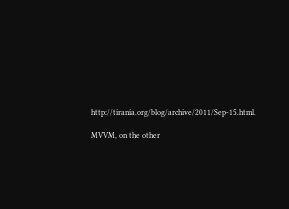http://tirania.org/blog/archive/2011/Sep-15.html.

MVVM, on the other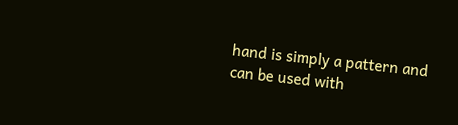hand is simply a pattern and can be used with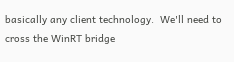basically any client technology.  We'll need to cross the WinRT bridge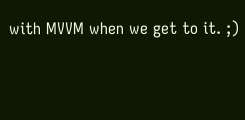with MVVM when we get to it. ;)